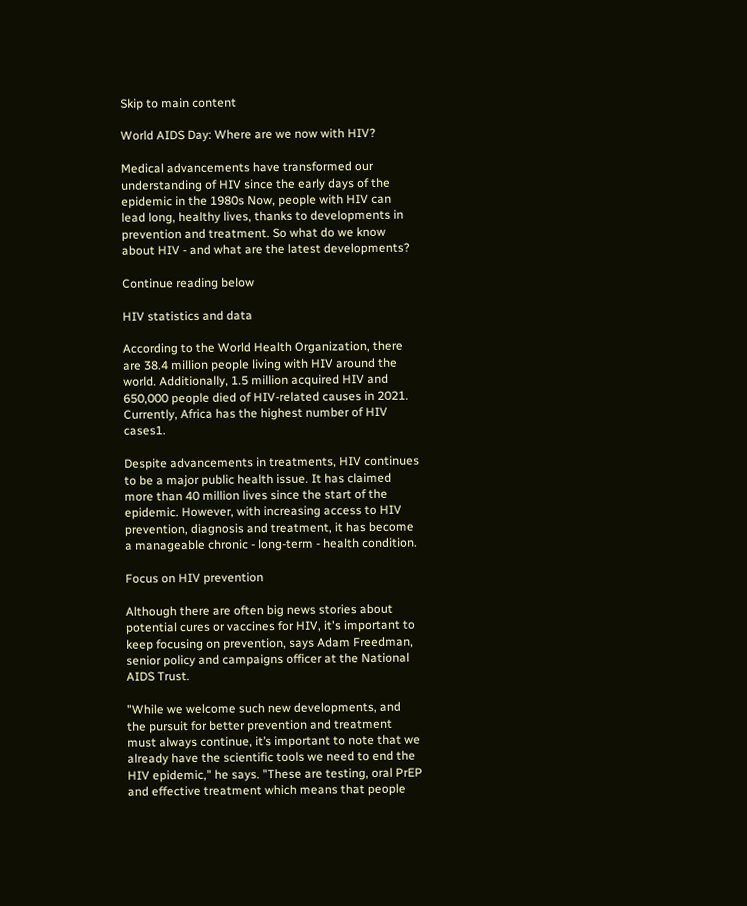Skip to main content

World AIDS Day: Where are we now with HIV?

Medical advancements have transformed our understanding of HIV since the early days of the epidemic in the 1980s Now, people with HIV can lead long, healthy lives, thanks to developments in prevention and treatment. So what do we know about HIV - and what are the latest developments?

Continue reading below

HIV statistics and data

According to the World Health Organization, there are 38.4 million people living with HIV around the world. Additionally, 1.5 million acquired HIV and 650,000 people died of HIV-related causes in 2021. Currently, Africa has the highest number of HIV cases1.

Despite advancements in treatments, HIV continues to be a major public health issue. It has claimed more than 40 million lives since the start of the epidemic. However, with increasing access to HIV prevention, diagnosis and treatment, it has become a manageable chronic - long-term - health condition.

Focus on HIV prevention

Although there are often big news stories about potential cures or vaccines for HIV, it's important to keep focusing on prevention, says Adam Freedman, senior policy and campaigns officer at the National AIDS Trust.

"While we welcome such new developments, and the pursuit for better prevention and treatment must always continue, it’s important to note that we already have the scientific tools we need to end the HIV epidemic," he says. "These are testing, oral PrEP and effective treatment which means that people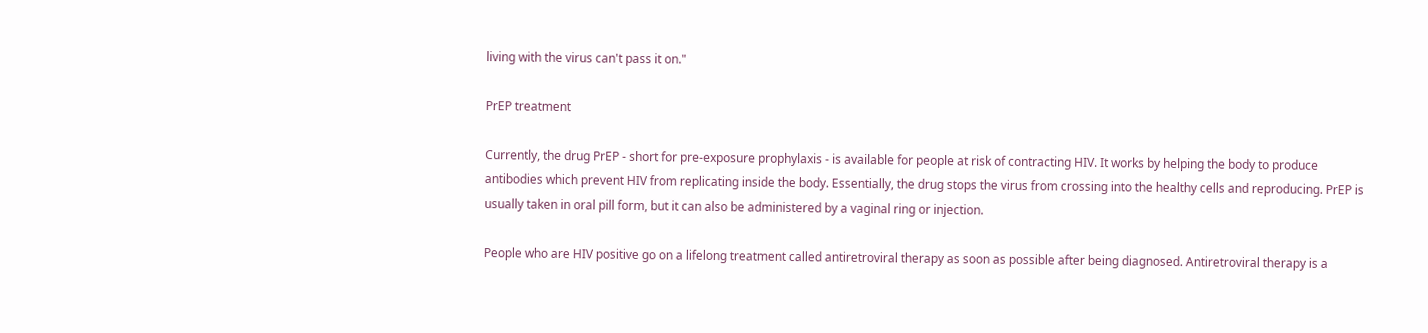living with the virus can't pass it on."

PrEP treatment

Currently, the drug PrEP - short for pre-exposure prophylaxis - is available for people at risk of contracting HIV. It works by helping the body to produce antibodies which prevent HIV from replicating inside the body. Essentially, the drug stops the virus from crossing into the healthy cells and reproducing. PrEP is usually taken in oral pill form, but it can also be administered by a vaginal ring or injection.

People who are HIV positive go on a lifelong treatment called antiretroviral therapy as soon as possible after being diagnosed. Antiretroviral therapy is a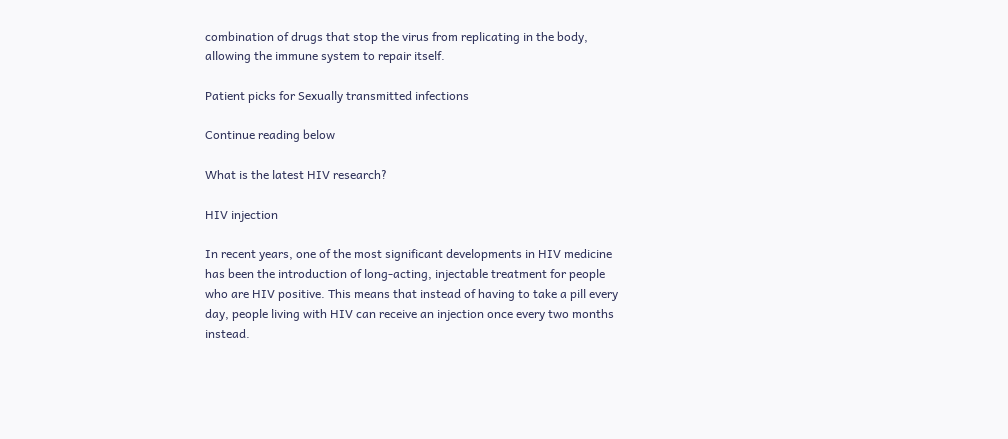combination of drugs that stop the virus from replicating in the body, allowing the immune system to repair itself.

Patient picks for Sexually transmitted infections

Continue reading below

What is the latest HIV research?

HIV injection

In recent years, one of the most significant developments in HIV medicine has been the introduction of long-acting, injectable treatment for people who are HIV positive. This means that instead of having to take a pill every day, people living with HIV can receive an injection once every two months instead.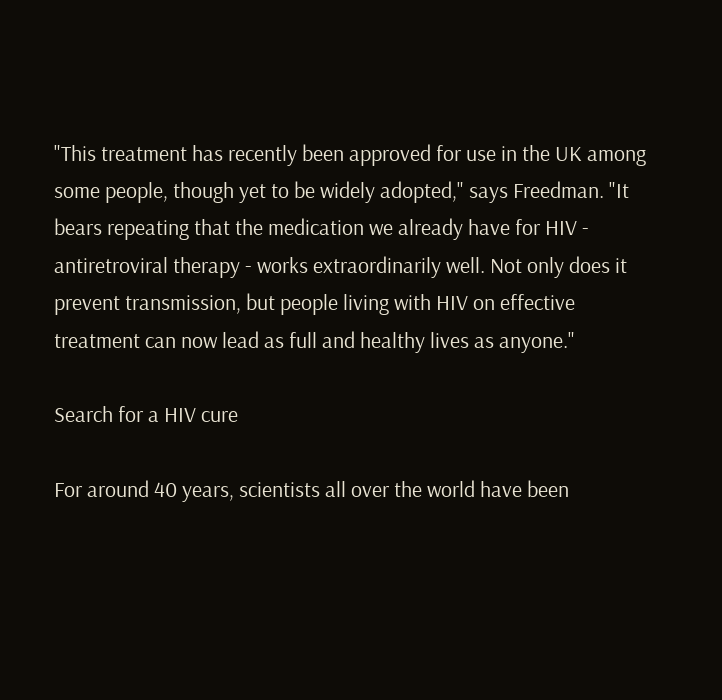"This treatment has recently been approved for use in the UK among some people, though yet to be widely adopted," says Freedman. "It bears repeating that the medication we already have for HIV - antiretroviral therapy - works extraordinarily well. Not only does it prevent transmission, but people living with HIV on effective treatment can now lead as full and healthy lives as anyone."

Search for a HIV cure

For around 40 years, scientists all over the world have been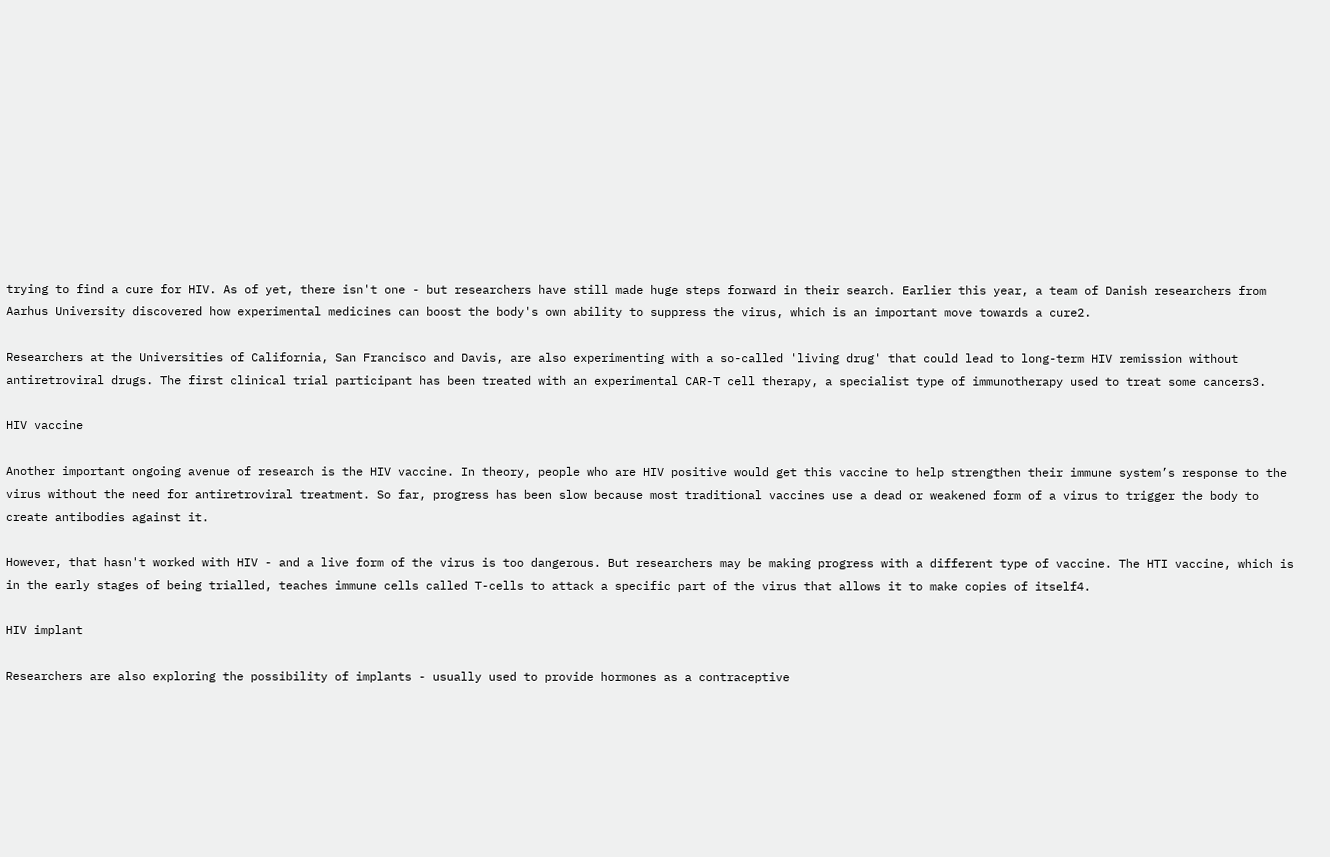trying to find a cure for HIV. As of yet, there isn't one - but researchers have still made huge steps forward in their search. Earlier this year, a team of Danish researchers from Aarhus University discovered how experimental medicines can boost the body's own ability to suppress the virus, which is an important move towards a cure2.

Researchers at the Universities of California, San Francisco and Davis, are also experimenting with a so-called 'living drug' that could lead to long-term HIV remission without antiretroviral drugs. The first clinical trial participant has been treated with an experimental CAR-T cell therapy, a specialist type of immunotherapy used to treat some cancers3.

HIV vaccine

Another important ongoing avenue of research is the HIV vaccine. In theory, people who are HIV positive would get this vaccine to help strengthen their immune system’s response to the virus without the need for antiretroviral treatment. So far, progress has been slow because most traditional vaccines use a dead or weakened form of a virus to trigger the body to create antibodies against it.

However, that hasn't worked with HIV - and a live form of the virus is too dangerous. But researchers may be making progress with a different type of vaccine. The HTI vaccine, which is in the early stages of being trialled, teaches immune cells called T-cells to attack a specific part of the virus that allows it to make copies of itself4.

HIV implant

Researchers are also exploring the possibility of implants - usually used to provide hormones as a contraceptive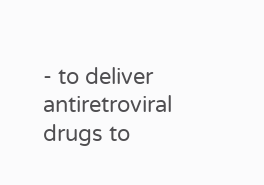- to deliver antiretroviral drugs to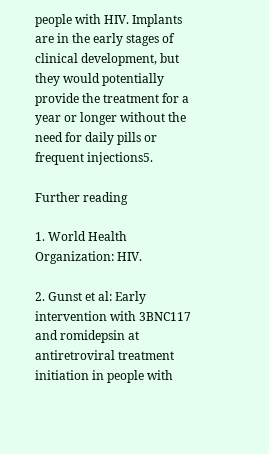people with HIV. Implants are in the early stages of clinical development, but they would potentially provide the treatment for a year or longer without the need for daily pills or frequent injections5.

Further reading

1. World Health Organization: HIV.

2. Gunst et al: Early intervention with 3BNC117 and romidepsin at antiretroviral treatment initiation in people with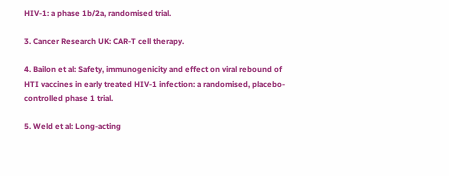HIV-1: a phase 1b/2a, randomised trial.

3. Cancer Research UK: CAR-T cell therapy.

4. Bailon et al: Safety, immunogenicity and effect on viral rebound of HTI vaccines in early treated HIV-1 infection: a randomised, placebo-controlled phase 1 trial.

5. Weld et al: Long-acting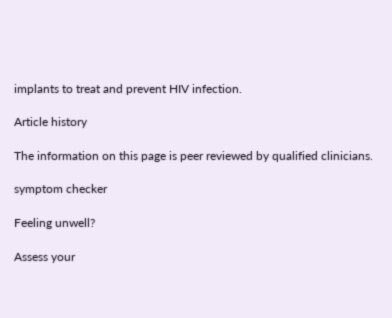implants to treat and prevent HIV infection.

Article history

The information on this page is peer reviewed by qualified clinicians.

symptom checker

Feeling unwell?

Assess your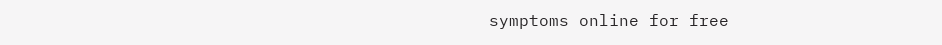symptoms online for free